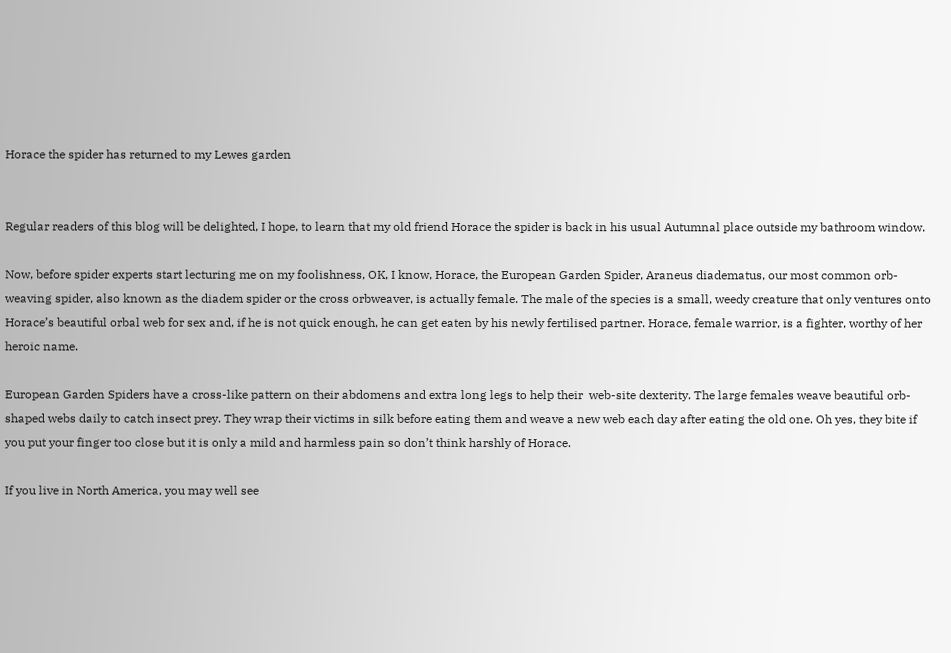Horace the spider has returned to my Lewes garden


Regular readers of this blog will be delighted, I hope, to learn that my old friend Horace the spider is back in his usual Autumnal place outside my bathroom window.

Now, before spider experts start lecturing me on my foolishness, OK, I know, Horace, the European Garden Spider, Araneus diadematus, our most common orb-weaving spider, also known as the diadem spider or the cross orbweaver, is actually female. The male of the species is a small, weedy creature that only ventures onto Horace’s beautiful orbal web for sex and, if he is not quick enough, he can get eaten by his newly fertilised partner. Horace, female warrior, is a fighter, worthy of her heroic name.

European Garden Spiders have a cross-like pattern on their abdomens and extra long legs to help their  web-site dexterity. The large females weave beautiful orb-shaped webs daily to catch insect prey. They wrap their victims in silk before eating them and weave a new web each day after eating the old one. Oh yes, they bite if you put your finger too close but it is only a mild and harmless pain so don’t think harshly of Horace.

If you live in North America, you may well see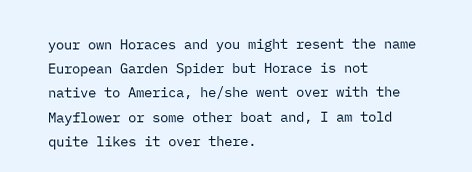your own Horaces and you might resent the name European Garden Spider but Horace is not native to America, he/she went over with the Mayflower or some other boat and, I am told quite likes it over there.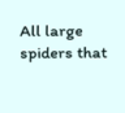All large spiders that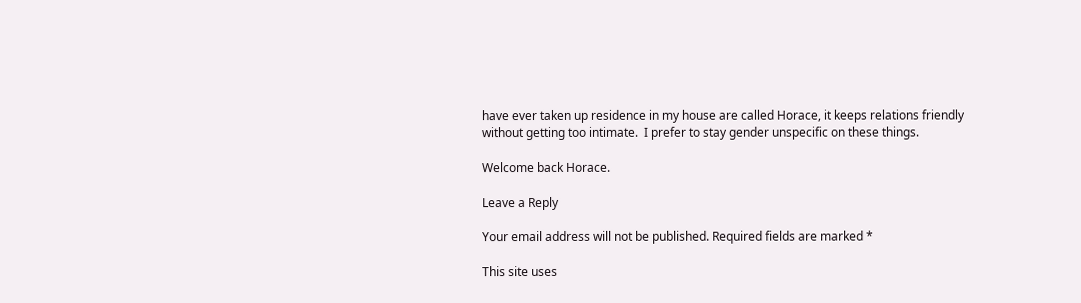have ever taken up residence in my house are called Horace, it keeps relations friendly without getting too intimate.  I prefer to stay gender unspecific on these things.

Welcome back Horace.

Leave a Reply

Your email address will not be published. Required fields are marked *

This site uses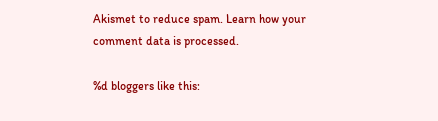Akismet to reduce spam. Learn how your comment data is processed.

%d bloggers like this: